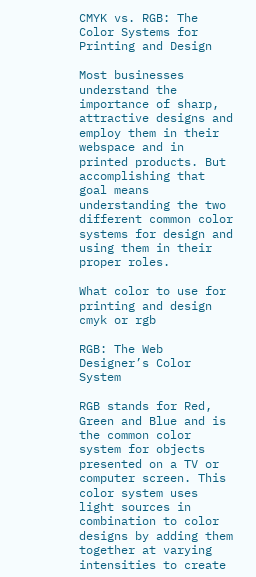CMYK vs. RGB: The Color Systems for Printing and Design

Most businesses understand the importance of sharp, attractive designs and employ them in their webspace and in printed products. But accomplishing that goal means understanding the two different common color systems for design and using them in their proper roles.

What color to use for printing and design cmyk or rgb

RGB: The Web Designer’s Color System

RGB stands for Red, Green and Blue and is the common color system for objects presented on a TV or computer screen. This color system uses light sources in combination to color designs by adding them together at varying intensities to create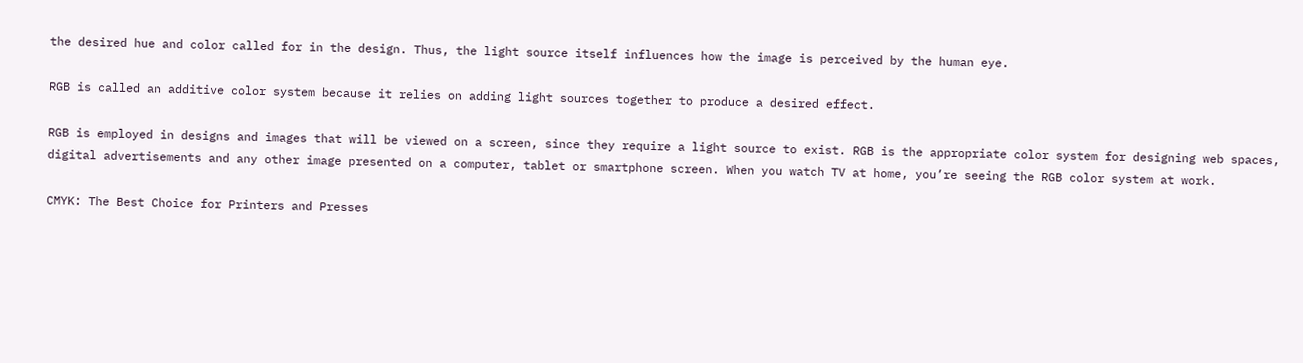the desired hue and color called for in the design. Thus, the light source itself influences how the image is perceived by the human eye.

RGB is called an additive color system because it relies on adding light sources together to produce a desired effect.

RGB is employed in designs and images that will be viewed on a screen, since they require a light source to exist. RGB is the appropriate color system for designing web spaces, digital advertisements and any other image presented on a computer, tablet or smartphone screen. When you watch TV at home, you’re seeing the RGB color system at work.

CMYK: The Best Choice for Printers and Presses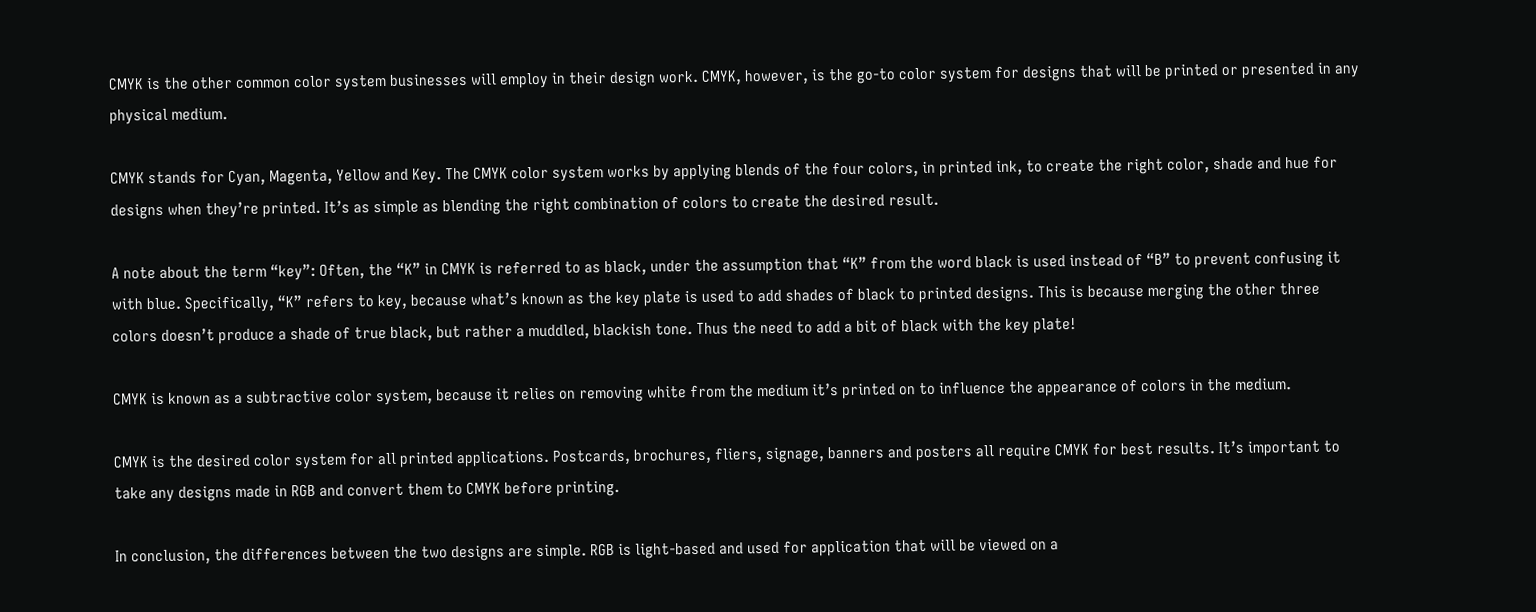CMYK is the other common color system businesses will employ in their design work. CMYK, however, is the go-to color system for designs that will be printed or presented in any physical medium.

CMYK stands for Cyan, Magenta, Yellow and Key. The CMYK color system works by applying blends of the four colors, in printed ink, to create the right color, shade and hue for designs when they’re printed. It’s as simple as blending the right combination of colors to create the desired result.

A note about the term “key”: Often, the “K” in CMYK is referred to as black, under the assumption that “K” from the word black is used instead of “B” to prevent confusing it with blue. Specifically, “K” refers to key, because what’s known as the key plate is used to add shades of black to printed designs. This is because merging the other three colors doesn’t produce a shade of true black, but rather a muddled, blackish tone. Thus the need to add a bit of black with the key plate!

CMYK is known as a subtractive color system, because it relies on removing white from the medium it’s printed on to influence the appearance of colors in the medium.

CMYK is the desired color system for all printed applications. Postcards, brochures, fliers, signage, banners and posters all require CMYK for best results. It’s important to take any designs made in RGB and convert them to CMYK before printing.

In conclusion, the differences between the two designs are simple. RGB is light-based and used for application that will be viewed on a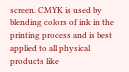screen. CMYK is used by blending colors of ink in the printing process and is best applied to all physical products like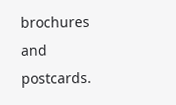brochures and postcards.